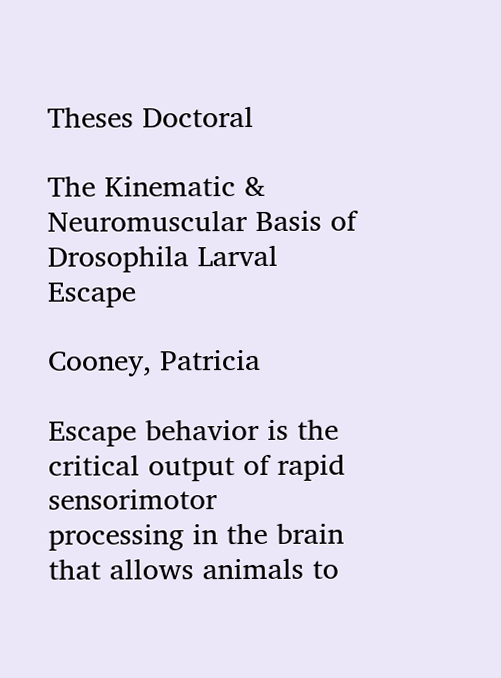Theses Doctoral

The Kinematic & Neuromuscular Basis of Drosophila Larval Escape

Cooney, Patricia

Escape behavior is the critical output of rapid sensorimotor processing in the brain that allows animals to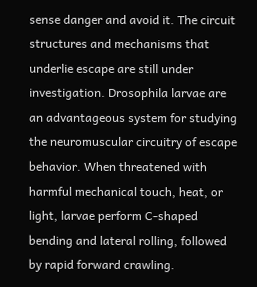sense danger and avoid it. The circuit structures and mechanisms that underlie escape are still under investigation. Drosophila larvae are an advantageous system for studying the neuromuscular circuitry of escape behavior. When threatened with harmful mechanical touch, heat, or light, larvae perform C-shaped bending and lateral rolling, followed by rapid forward crawling.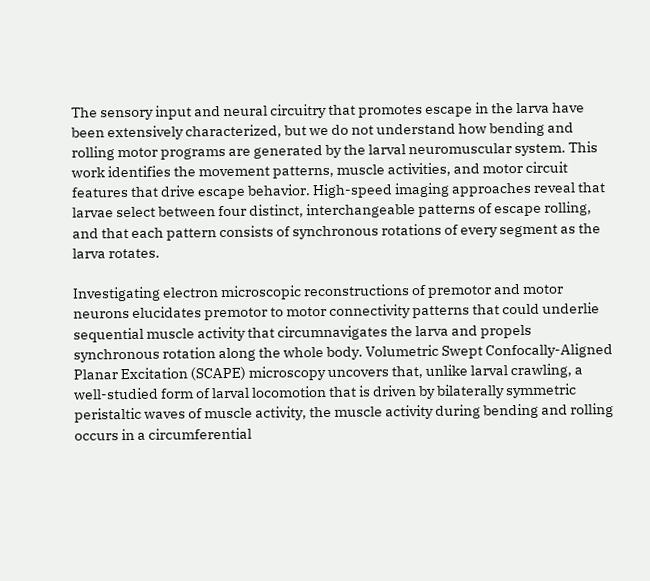The sensory input and neural circuitry that promotes escape in the larva have been extensively characterized, but we do not understand how bending and rolling motor programs are generated by the larval neuromuscular system. This work identifies the movement patterns, muscle activities, and motor circuit features that drive escape behavior. High-speed imaging approaches reveal that larvae select between four distinct, interchangeable patterns of escape rolling, and that each pattern consists of synchronous rotations of every segment as the larva rotates.

Investigating electron microscopic reconstructions of premotor and motor neurons elucidates premotor to motor connectivity patterns that could underlie sequential muscle activity that circumnavigates the larva and propels synchronous rotation along the whole body. Volumetric Swept Confocally-Aligned Planar Excitation (SCAPE) microscopy uncovers that, unlike larval crawling, a well-studied form of larval locomotion that is driven by bilaterally symmetric peristaltic waves of muscle activity, the muscle activity during bending and rolling occurs in a circumferential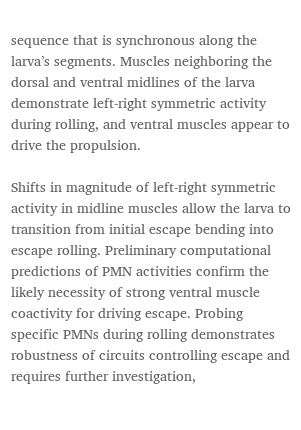sequence that is synchronous along the larva’s segments. Muscles neighboring the dorsal and ventral midlines of the larva demonstrate left-right symmetric activity during rolling, and ventral muscles appear to drive the propulsion.

Shifts in magnitude of left-right symmetric activity in midline muscles allow the larva to transition from initial escape bending into escape rolling. Preliminary computational predictions of PMN activities confirm the likely necessity of strong ventral muscle coactivity for driving escape. Probing specific PMNs during rolling demonstrates robustness of circuits controlling escape and requires further investigation,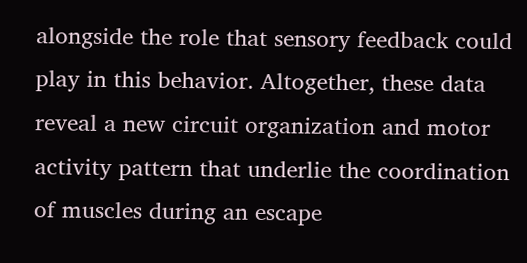alongside the role that sensory feedback could play in this behavior. Altogether, these data reveal a new circuit organization and motor activity pattern that underlie the coordination of muscles during an escape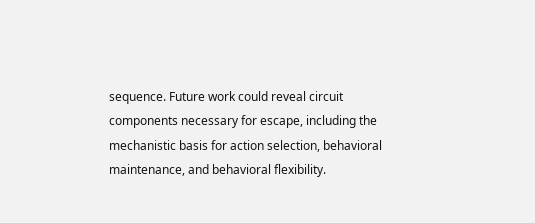sequence. Future work could reveal circuit components necessary for escape, including the mechanistic basis for action selection, behavioral maintenance, and behavioral flexibility.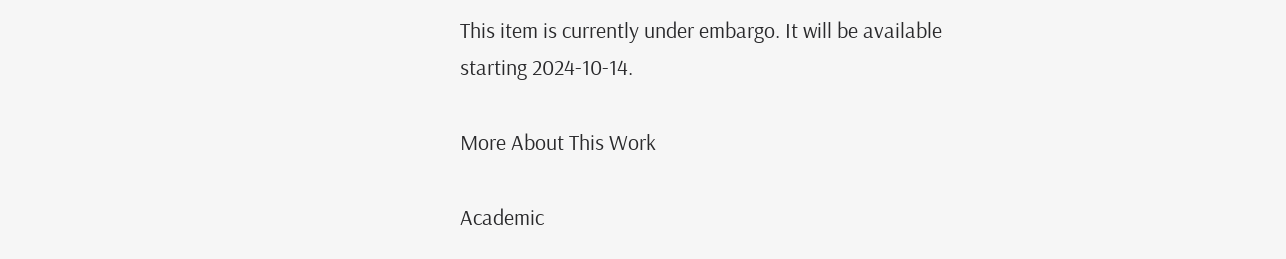This item is currently under embargo. It will be available starting 2024-10-14.

More About This Work

Academic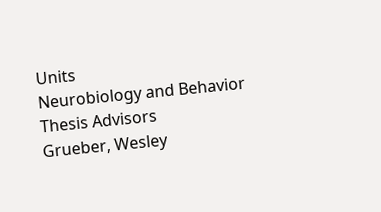Units
Neurobiology and Behavior
Thesis Advisors
Grueber, Wesley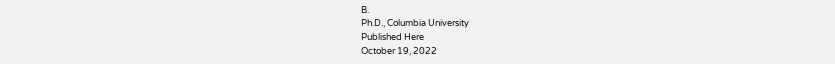B.
Ph.D., Columbia University
Published Here
October 19, 2022